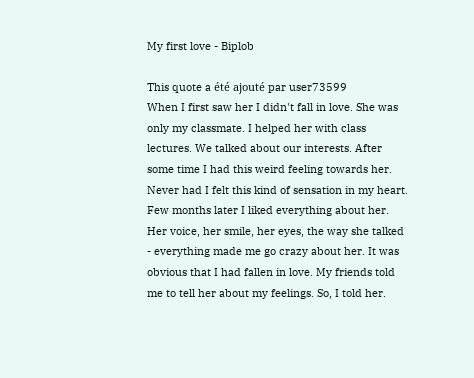My first love - Biplob

This quote a été ajouté par user73599
When I first saw her I didn't fall in love. She was only my classmate. I helped her with class lectures. We talked about our interests. After some time I had this weird feeling towards her. Never had I felt this kind of sensation in my heart. Few months later I liked everything about her. Her voice, her smile, her eyes, the way she talked - everything made me go crazy about her. It was obvious that I had fallen in love. My friends told me to tell her about my feelings. So, I told her.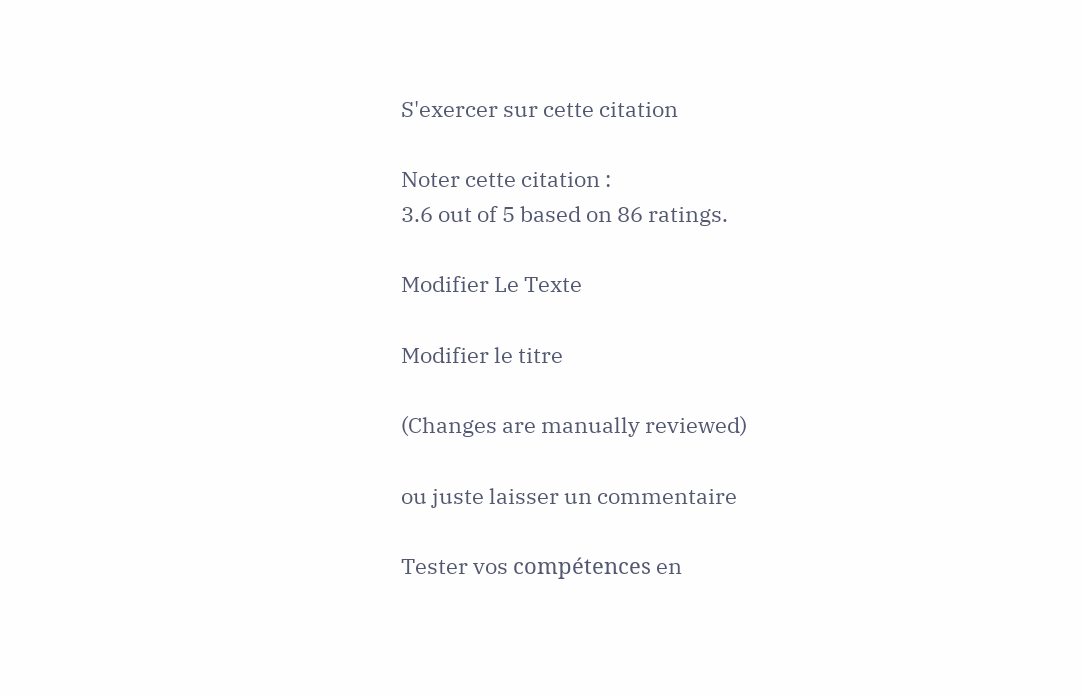S'exercer sur cette citation

Noter cette citation :
3.6 out of 5 based on 86 ratings.

Modifier Le Texte

Modifier le titre

(Changes are manually reviewed)

ou juste laisser un commentaire

Tester vos compétences en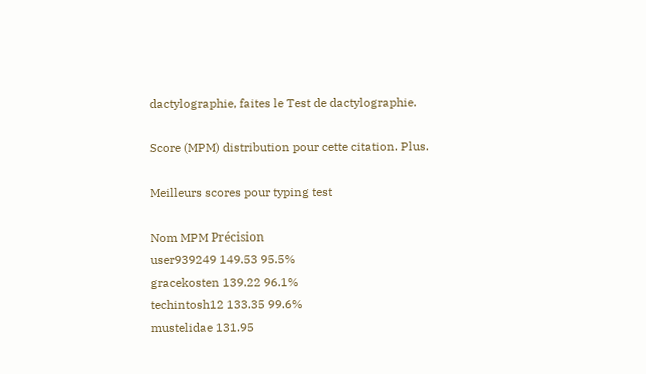dactylographie, faites le Test de dactylographie.

Score (MPM) distribution pour cette citation. Plus.

Meilleurs scores pour typing test

Nom MPM Précision
user939249 149.53 95.5%
gracekosten 139.22 96.1%
techintosh12 133.35 99.6%
mustelidae 131.95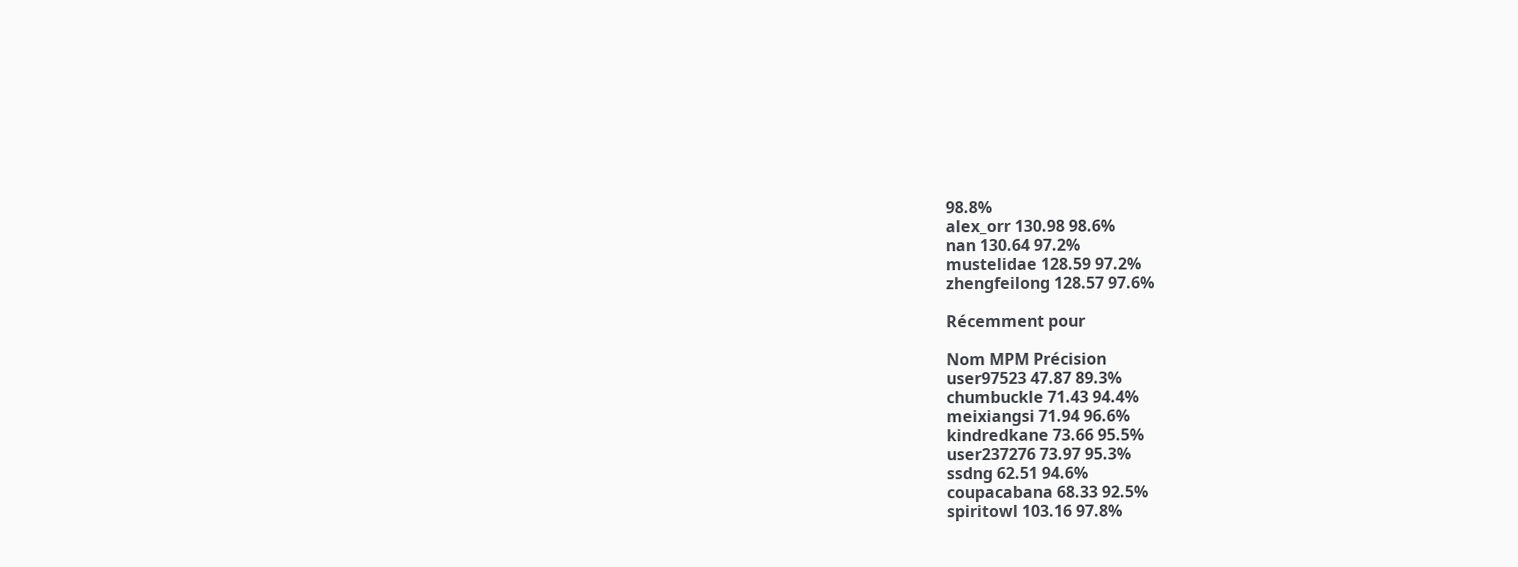98.8%
alex_orr 130.98 98.6%
nan 130.64 97.2%
mustelidae 128.59 97.2%
zhengfeilong 128.57 97.6%

Récemment pour

Nom MPM Précision
user97523 47.87 89.3%
chumbuckle 71.43 94.4%
meixiangsi 71.94 96.6%
kindredkane 73.66 95.5%
user237276 73.97 95.3%
ssdng 62.51 94.6%
coupacabana 68.33 92.5%
spiritowl 103.16 97.8%